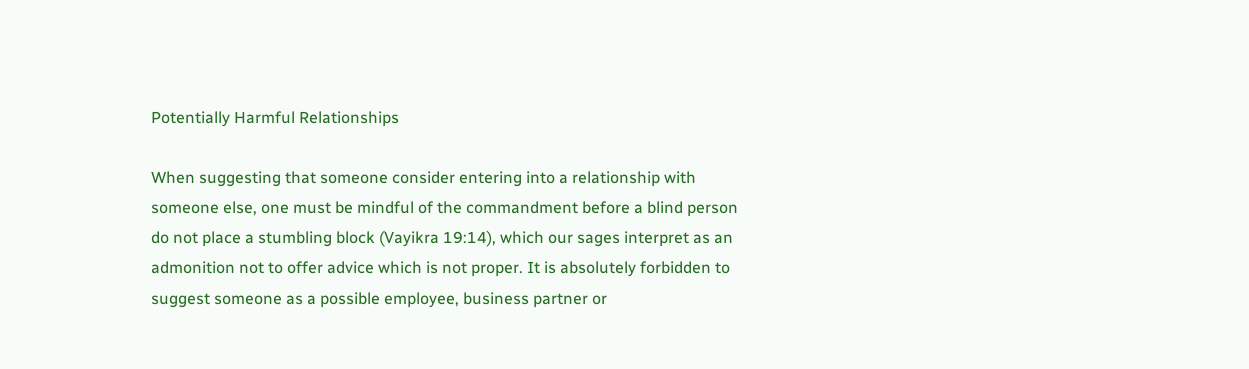Potentially Harmful Relationships

When suggesting that someone consider entering into a relationship with someone else, one must be mindful of the commandment before a blind person do not place a stumbling block (Vayikra 19:14), which our sages interpret as an admonition not to offer advice which is not proper. It is absolutely forbidden to suggest someone as a possible employee, business partner or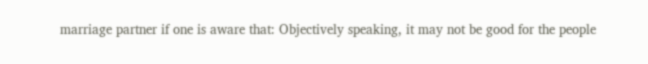marriage partner if one is aware that: Objectively speaking, it may not be good for the people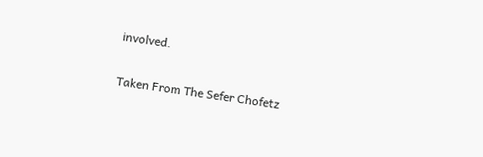involved.

Taken From The Sefer Chofetz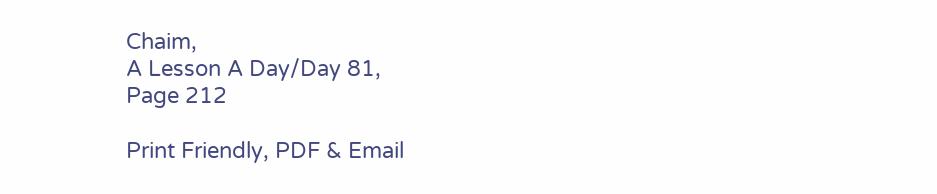Chaim,
A Lesson A Day/Day 81,
Page 212

Print Friendly, PDF & Email